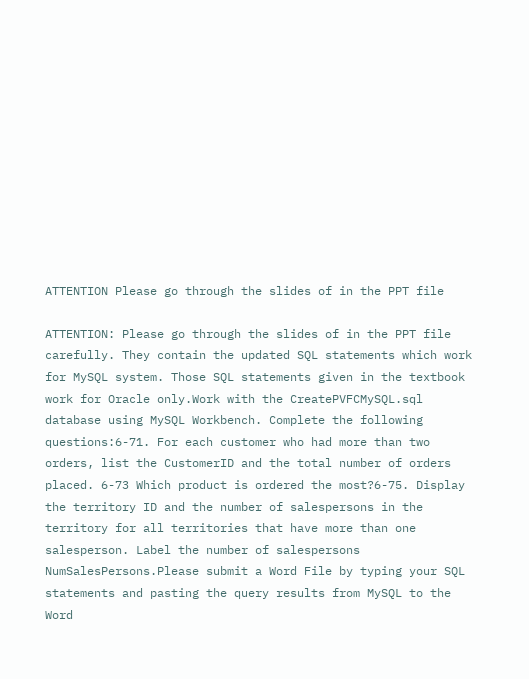ATTENTION Please go through the slides of in the PPT file

ATTENTION: Please go through the slides of in the PPT file carefully. They contain the updated SQL statements which work for MySQL system. Those SQL statements given in the textbook work for Oracle only.Work with the CreatePVFCMySQL.sql database using MySQL Workbench. Complete the following questions:6-71. For each customer who had more than two orders, list the CustomerID and the total number of orders placed. 6-73 Which product is ordered the most?6-75. Display the territory ID and the number of salespersons in the territory for all territories that have more than one salesperson. Label the number of salespersons NumSalesPersons.Please submit a Word File by typing your SQL statements and pasting the query results from MySQL to the Word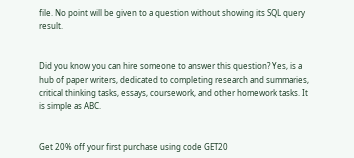file. No point will be given to a question without showing its SQL query result.


Did you know you can hire someone to answer this question? Yes, is a hub of paper writers, dedicated to completing research and summaries, critical thinking tasks, essays, coursework, and other homework tasks. It is simple as ABC.


Get 20% off your first purchase using code GET20